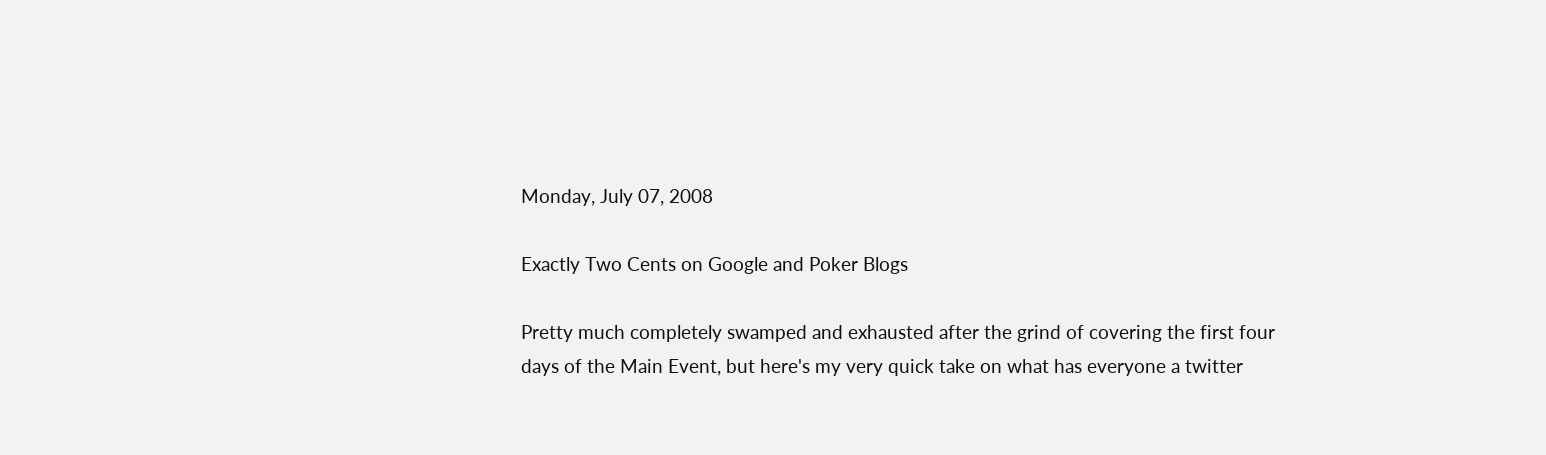Monday, July 07, 2008

Exactly Two Cents on Google and Poker Blogs

Pretty much completely swamped and exhausted after the grind of covering the first four days of the Main Event, but here's my very quick take on what has everyone a twitter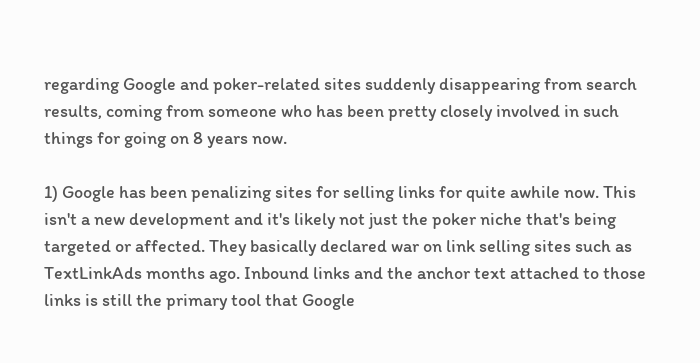regarding Google and poker-related sites suddenly disappearing from search results, coming from someone who has been pretty closely involved in such things for going on 8 years now.

1) Google has been penalizing sites for selling links for quite awhile now. This isn't a new development and it's likely not just the poker niche that's being targeted or affected. They basically declared war on link selling sites such as TextLinkAds months ago. Inbound links and the anchor text attached to those links is still the primary tool that Google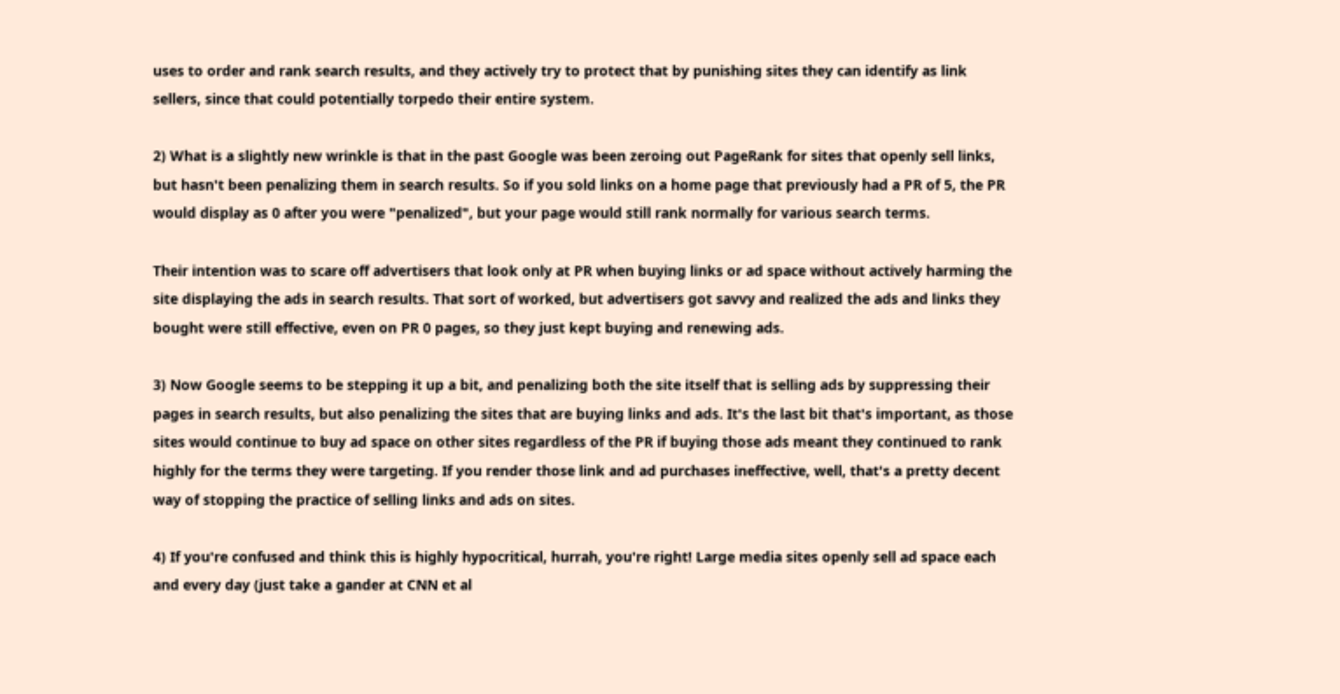uses to order and rank search results, and they actively try to protect that by punishing sites they can identify as link sellers, since that could potentially torpedo their entire system.

2) What is a slightly new wrinkle is that in the past Google was been zeroing out PageRank for sites that openly sell links, but hasn't been penalizing them in search results. So if you sold links on a home page that previously had a PR of 5, the PR would display as 0 after you were "penalized", but your page would still rank normally for various search terms.

Their intention was to scare off advertisers that look only at PR when buying links or ad space without actively harming the site displaying the ads in search results. That sort of worked, but advertisers got savvy and realized the ads and links they bought were still effective, even on PR 0 pages, so they just kept buying and renewing ads.

3) Now Google seems to be stepping it up a bit, and penalizing both the site itself that is selling ads by suppressing their pages in search results, but also penalizing the sites that are buying links and ads. It's the last bit that's important, as those sites would continue to buy ad space on other sites regardless of the PR if buying those ads meant they continued to rank highly for the terms they were targeting. If you render those link and ad purchases ineffective, well, that's a pretty decent way of stopping the practice of selling links and ads on sites.

4) If you're confused and think this is highly hypocritical, hurrah, you're right! Large media sites openly sell ad space each and every day (just take a gander at CNN et al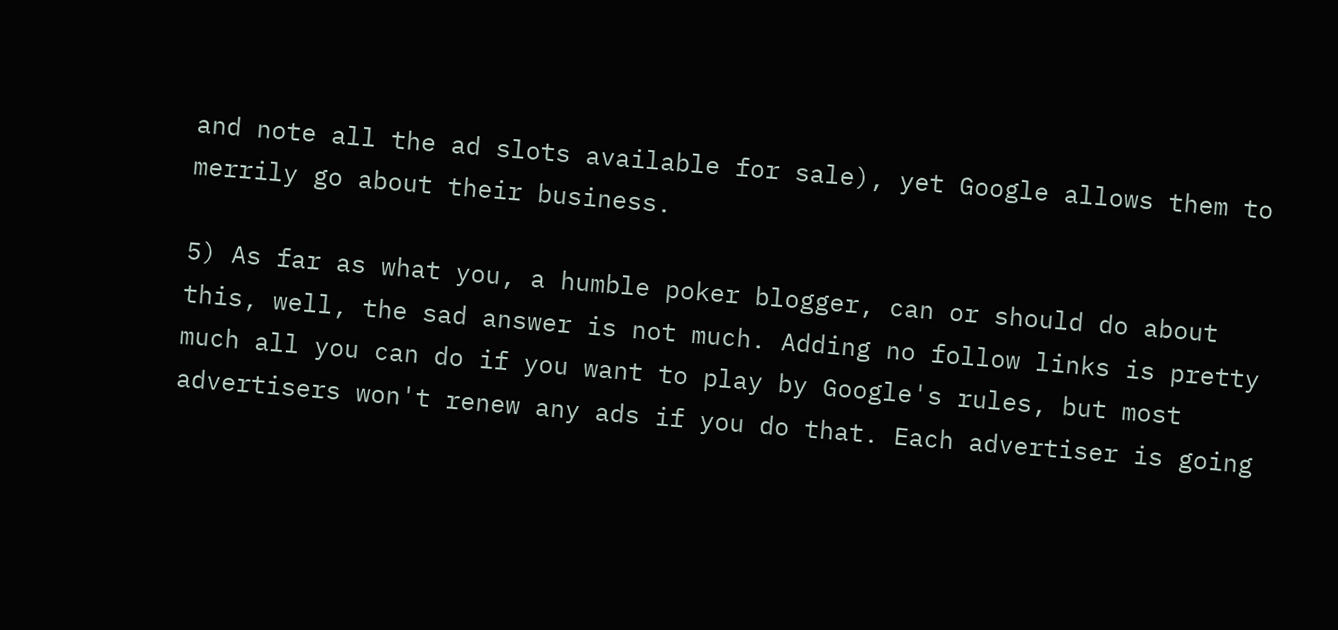and note all the ad slots available for sale), yet Google allows them to merrily go about their business.

5) As far as what you, a humble poker blogger, can or should do about this, well, the sad answer is not much. Adding no follow links is pretty much all you can do if you want to play by Google's rules, but most advertisers won't renew any ads if you do that. Each advertiser is going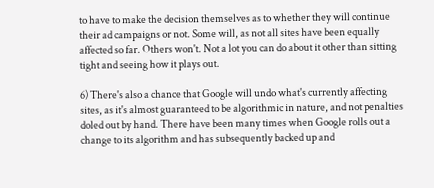to have to make the decision themselves as to whether they will continue their ad campaigns or not. Some will, as not all sites have been equally affected so far. Others won't. Not a lot you can do about it other than sitting tight and seeing how it plays out.

6) There's also a chance that Google will undo what's currently affecting sites, as it's almost guaranteed to be algorithmic in nature, and not penalties doled out by hand. There have been many times when Google rolls out a change to its algorithm and has subsequently backed up and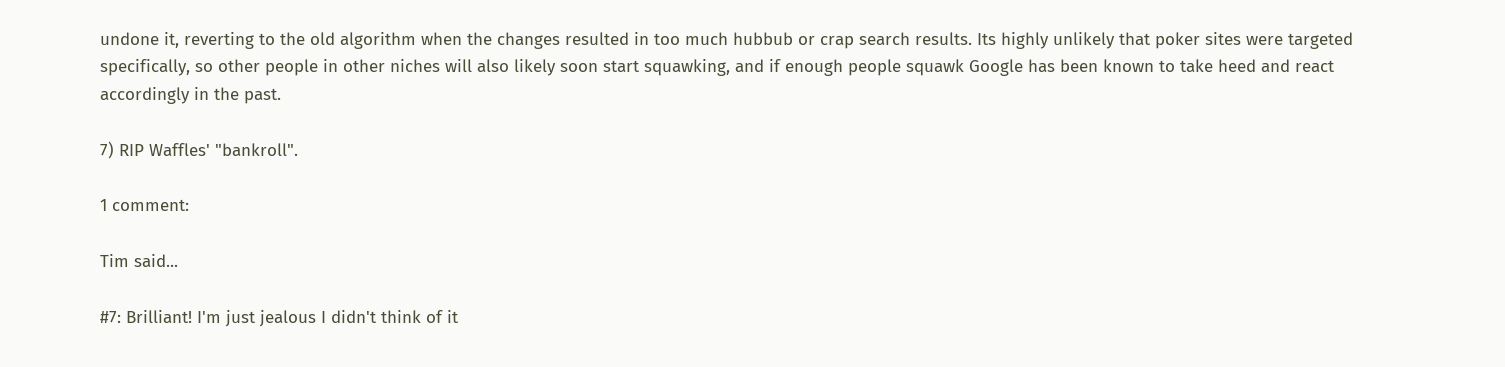undone it, reverting to the old algorithm when the changes resulted in too much hubbub or crap search results. Its highly unlikely that poker sites were targeted specifically, so other people in other niches will also likely soon start squawking, and if enough people squawk Google has been known to take heed and react accordingly in the past.

7) RIP Waffles' "bankroll".

1 comment:

Tim said...

#7: Brilliant! I'm just jealous I didn't think of it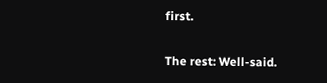first.

The rest: Well-said.